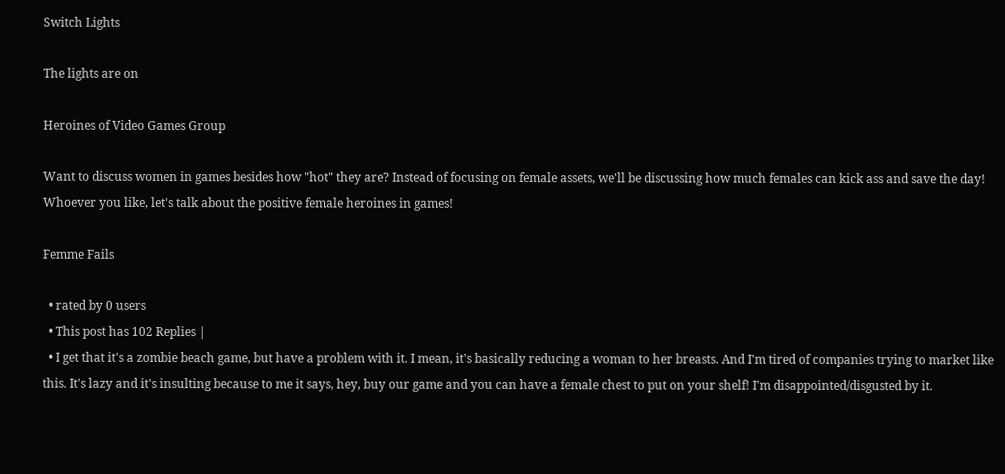Switch Lights

The lights are on

Heroines of Video Games Group

Want to discuss women in games besides how "hot" they are? Instead of focusing on female assets, we'll be discussing how much females can kick ass and save the day! Whoever you like, let's talk about the positive female heroines in games!

Femme Fails

  • rated by 0 users
  • This post has 102 Replies |
  • I get that it's a zombie beach game, but have a problem with it. I mean, it's basically reducing a woman to her breasts. And I'm tired of companies trying to market like this. It's lazy and it's insulting because to me it says, hey, buy our game and you can have a female chest to put on your shelf! I'm disappointed/disgusted by it.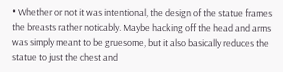• Whether or not it was intentional, the design of the statue frames the breasts rather noticably. Maybe hacking off the head and arms was simply meant to be gruesome, but it also basically reduces the statue to just the chest and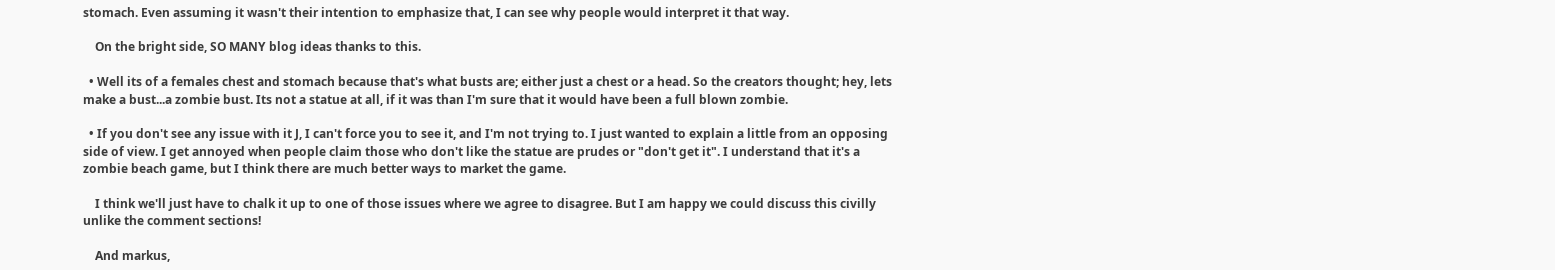stomach. Even assuming it wasn't their intention to emphasize that, I can see why people would interpret it that way.

    On the bright side, SO MANY blog ideas thanks to this.

  • Well its of a females chest and stomach because that's what busts are; either just a chest or a head. So the creators thought; hey, lets make a bust...a zombie bust. Its not a statue at all, if it was than I'm sure that it would have been a full blown zombie.

  • If you don't see any issue with it J, I can't force you to see it, and I'm not trying to. I just wanted to explain a little from an opposing side of view. I get annoyed when people claim those who don't like the statue are prudes or "don't get it". I understand that it's a zombie beach game, but I think there are much better ways to market the game.

    I think we'll just have to chalk it up to one of those issues where we agree to disagree. But I am happy we could discuss this civilly unlike the comment sections!

    And markus,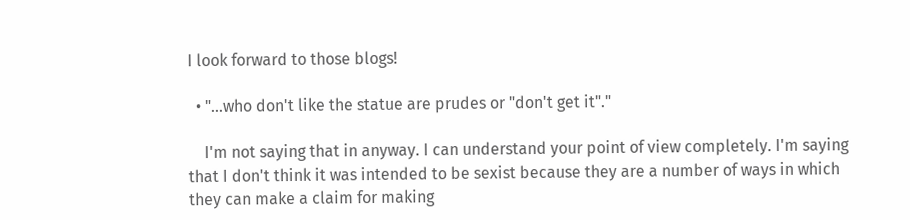I look forward to those blogs!

  • "...who don't like the statue are prudes or "don't get it"."

    I'm not saying that in anyway. I can understand your point of view completely. I'm saying that I don't think it was intended to be sexist because they are a number of ways in which they can make a claim for making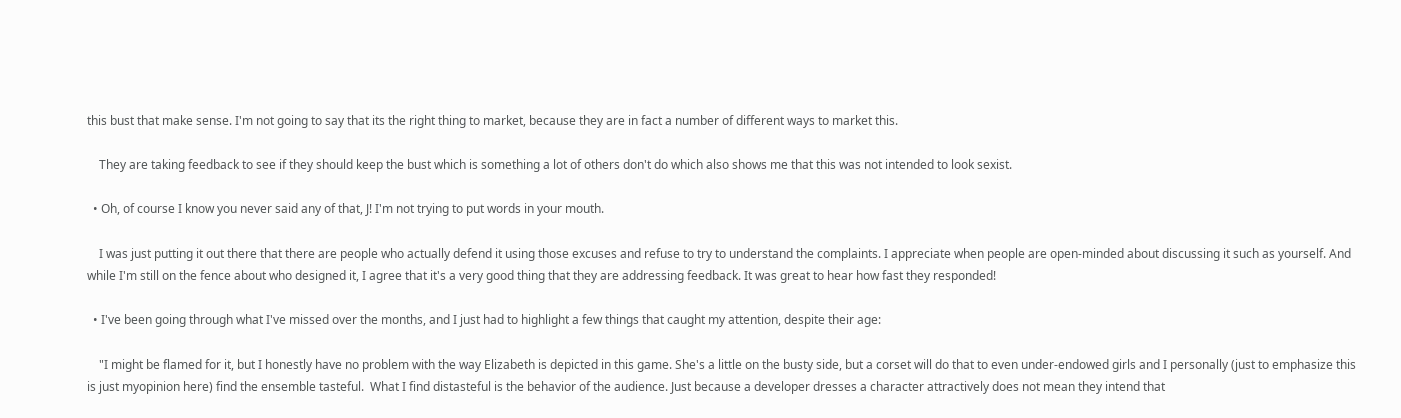this bust that make sense. I'm not going to say that its the right thing to market, because they are in fact a number of different ways to market this.

    They are taking feedback to see if they should keep the bust which is something a lot of others don't do which also shows me that this was not intended to look sexist.

  • Oh, of course I know you never said any of that, J! I'm not trying to put words in your mouth.

    I was just putting it out there that there are people who actually defend it using those excuses and refuse to try to understand the complaints. I appreciate when people are open-minded about discussing it such as yourself. And while I'm still on the fence about who designed it, I agree that it's a very good thing that they are addressing feedback. It was great to hear how fast they responded!

  • I've been going through what I've missed over the months, and I just had to highlight a few things that caught my attention, despite their age:

    "I might be flamed for it, but I honestly have no problem with the way Elizabeth is depicted in this game. She's a little on the busty side, but a corset will do that to even under-endowed girls and I personally (just to emphasize this is just myopinion here) find the ensemble tasteful.  What I find distasteful is the behavior of the audience. Just because a developer dresses a character attractively does not mean they intend that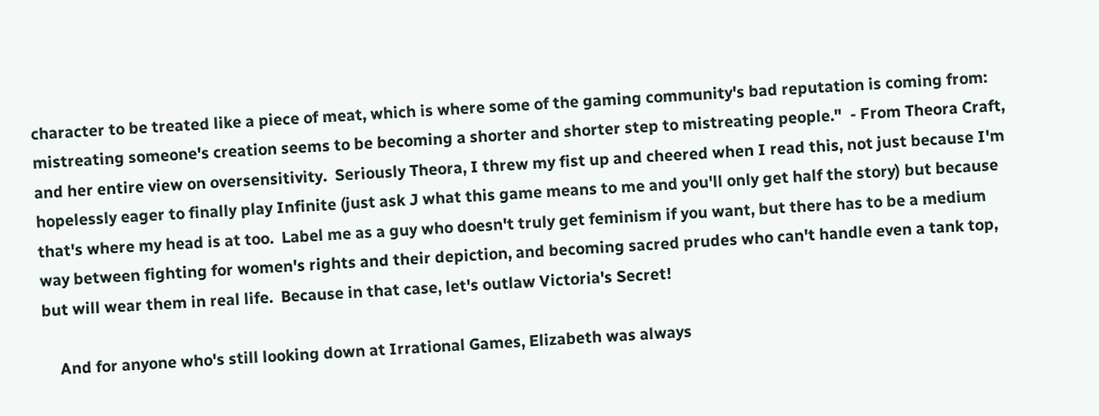character to be treated like a piece of meat, which is where some of the gaming community's bad reputation is coming from: mistreating someone's creation seems to be becoming a shorter and shorter step to mistreating people."  - From Theora Craft, and her entire view on oversensitivity.  Seriously Theora, I threw my fist up and cheered when I read this, not just because I'm hopelessly eager to finally play Infinite (just ask J what this game means to me and you'll only get half the story) but because that's where my head is at too.  Label me as a guy who doesn't truly get feminism if you want, but there has to be a medium way between fighting for women's rights and their depiction, and becoming sacred prudes who can't handle even a tank top, but will wear them in real life.  Because in that case, let's outlaw Victoria's Secret!

    And for anyone who's still looking down at Irrational Games, Elizabeth was always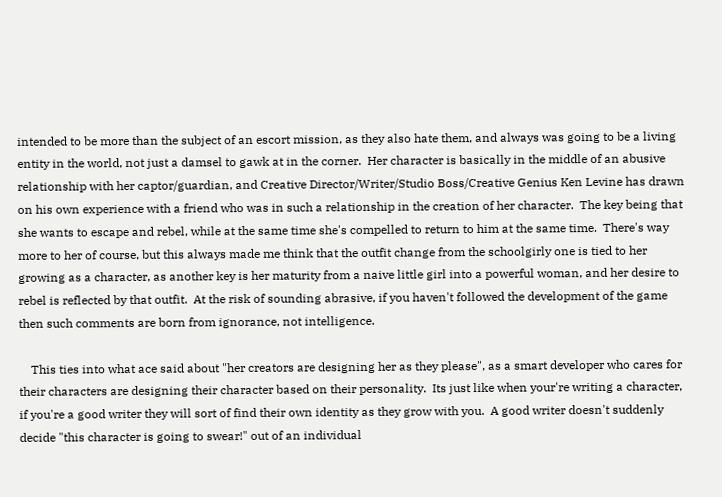intended to be more than the subject of an escort mission, as they also hate them, and always was going to be a living entity in the world, not just a damsel to gawk at in the corner.  Her character is basically in the middle of an abusive relationship with her captor/guardian, and Creative Director/Writer/Studio Boss/Creative Genius Ken Levine has drawn on his own experience with a friend who was in such a relationship in the creation of her character.  The key being that she wants to escape and rebel, while at the same time she's compelled to return to him at the same time.  There's way more to her of course, but this always made me think that the outfit change from the schoolgirly one is tied to her growing as a character, as another key is her maturity from a naive little girl into a powerful woman, and her desire to rebel is reflected by that outfit.  At the risk of sounding abrasive, if you haven't followed the development of the game then such comments are born from ignorance, not intelligence.

    This ties into what ace said about "her creators are designing her as they please", as a smart developer who cares for their characters are designing their character based on their personality.  Its just like when your're writing a character, if you're a good writer they will sort of find their own identity as they grow with you.  A good writer doesn't suddenly decide "this character is going to swear!" out of an individual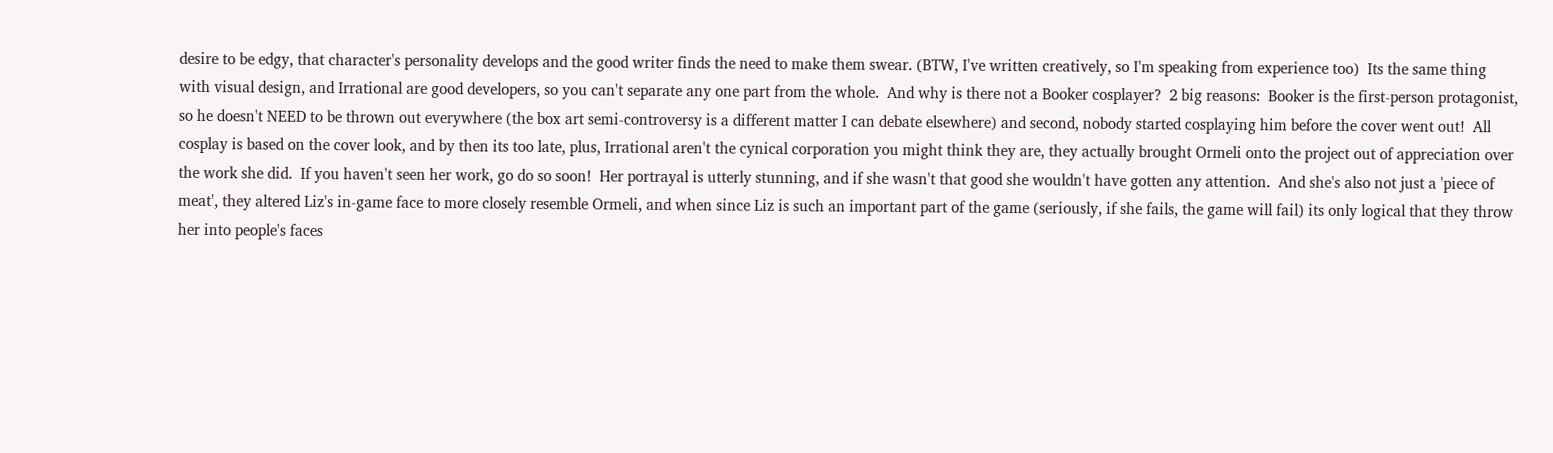desire to be edgy, that character's personality develops and the good writer finds the need to make them swear. (BTW, I've written creatively, so I'm speaking from experience too)  Its the same thing with visual design, and Irrational are good developers, so you can't separate any one part from the whole.  And why is there not a Booker cosplayer?  2 big reasons:  Booker is the first-person protagonist, so he doesn't NEED to be thrown out everywhere (the box art semi-controversy is a different matter I can debate elsewhere) and second, nobody started cosplaying him before the cover went out!  All cosplay is based on the cover look, and by then its too late, plus, Irrational aren't the cynical corporation you might think they are, they actually brought Ormeli onto the project out of appreciation over the work she did.  If you haven't seen her work, go do so soon!  Her portrayal is utterly stunning, and if she wasn't that good she wouldn't have gotten any attention.  And she's also not just a 'piece of meat', they altered Liz's in-game face to more closely resemble Ormeli, and when since Liz is such an important part of the game (seriously, if she fails, the game will fail) its only logical that they throw her into people's faces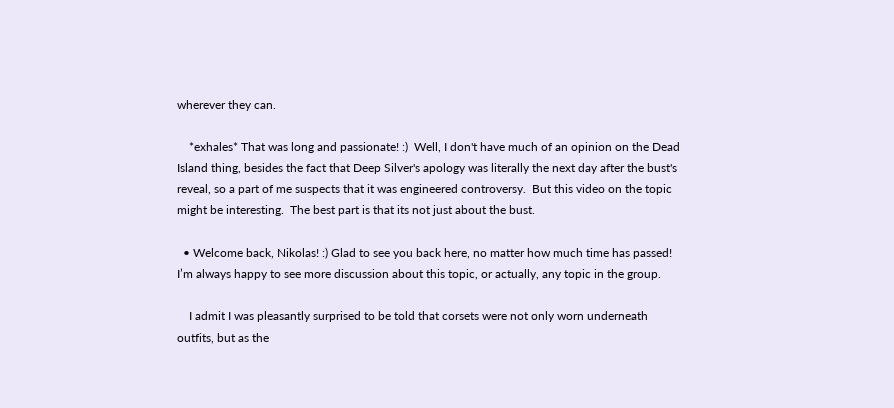wherever they can.

    *exhales* That was long and passionate! :)  Well, I don't have much of an opinion on the Dead Island thing, besides the fact that Deep Silver's apology was literally the next day after the bust's reveal, so a part of me suspects that it was engineered controversy.  But this video on the topic might be interesting.  The best part is that its not just about the bust.

  • Welcome back, Nikolas! :) Glad to see you back here, no matter how much time has passed! I’m always happy to see more discussion about this topic, or actually, any topic in the group.

    I admit I was pleasantly surprised to be told that corsets were not only worn underneath outfits, but as the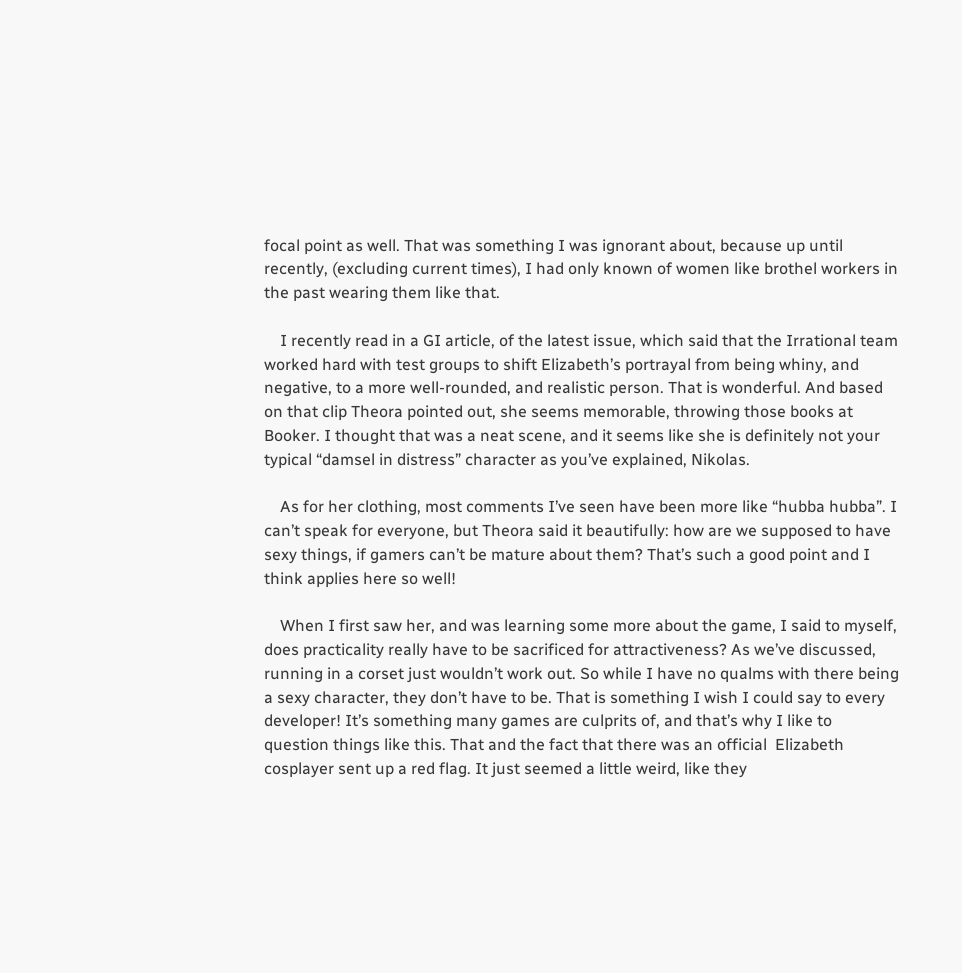focal point as well. That was something I was ignorant about, because up until recently, (excluding current times), I had only known of women like brothel workers in the past wearing them like that.

    I recently read in a GI article, of the latest issue, which said that the Irrational team worked hard with test groups to shift Elizabeth’s portrayal from being whiny, and negative, to a more well-rounded, and realistic person. That is wonderful. And based on that clip Theora pointed out, she seems memorable, throwing those books at Booker. I thought that was a neat scene, and it seems like she is definitely not your typical “damsel in distress” character as you’ve explained, Nikolas.

    As for her clothing, most comments I’ve seen have been more like “hubba hubba”. I can’t speak for everyone, but Theora said it beautifully: how are we supposed to have sexy things, if gamers can’t be mature about them? That’s such a good point and I think applies here so well!

    When I first saw her, and was learning some more about the game, I said to myself, does practicality really have to be sacrificed for attractiveness? As we’ve discussed, running in a corset just wouldn’t work out. So while I have no qualms with there being a sexy character, they don’t have to be. That is something I wish I could say to every developer! It’s something many games are culprits of, and that’s why I like to question things like this. That and the fact that there was an official  Elizabeth cosplayer sent up a red flag. It just seemed a little weird, like they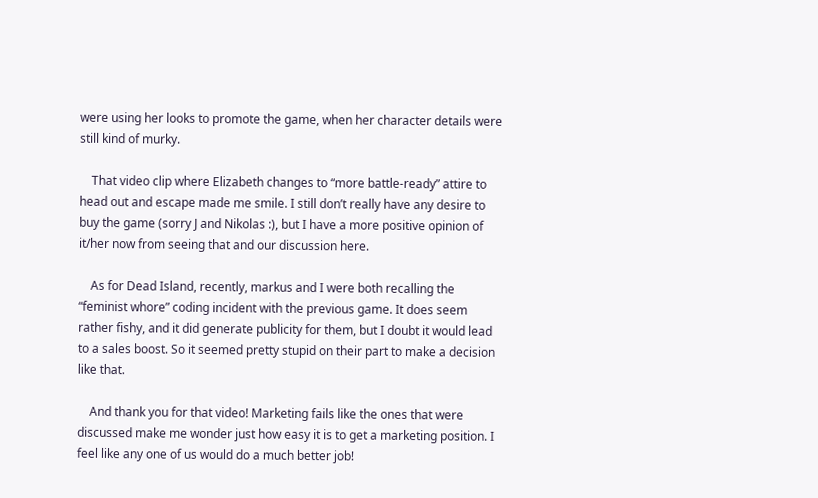were using her looks to promote the game, when her character details were still kind of murky.

    That video clip where Elizabeth changes to “more battle-ready” attire to head out and escape made me smile. I still don’t really have any desire to buy the game (sorry J and Nikolas :), but I have a more positive opinion of it/her now from seeing that and our discussion here.

    As for Dead Island, recently, markus and I were both recalling the “feminist whore” coding incident with the previous game. It does seem rather fishy, and it did generate publicity for them, but I doubt it would lead to a sales boost. So it seemed pretty stupid on their part to make a decision like that.

    And thank you for that video! Marketing fails like the ones that were discussed make me wonder just how easy it is to get a marketing position. I feel like any one of us would do a much better job!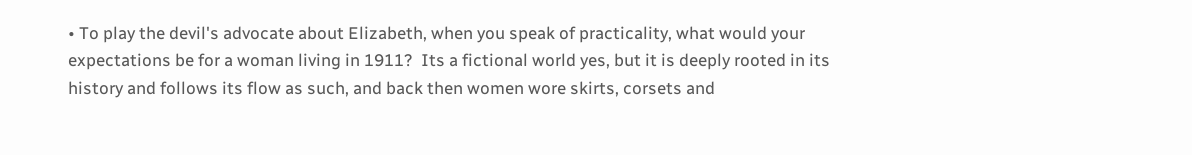• To play the devil's advocate about Elizabeth, when you speak of practicality, what would your expectations be for a woman living in 1911?  Its a fictional world yes, but it is deeply rooted in its history and follows its flow as such, and back then women wore skirts, corsets and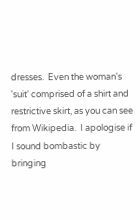dresses.  Even the woman's 'suit' comprised of a shirt and restrictive skirt, as you can see from Wikipedia.  I apologise if I sound bombastic by bringing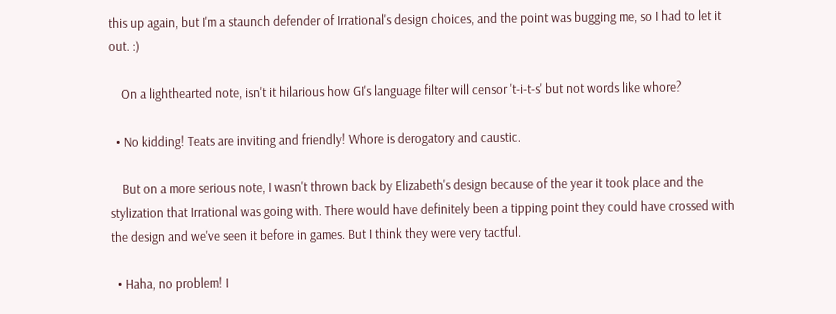this up again, but I'm a staunch defender of Irrational's design choices, and the point was bugging me, so I had to let it out. :)

    On a lighthearted note, isn't it hilarious how GI's language filter will censor 't-i-t-s' but not words like whore?

  • No kidding! Teats are inviting and friendly! Whore is derogatory and caustic.

    But on a more serious note, I wasn't thrown back by Elizabeth's design because of the year it took place and the stylization that Irrational was going with. There would have definitely been a tipping point they could have crossed with the design and we've seen it before in games. But I think they were very tactful.

  • Haha, no problem! I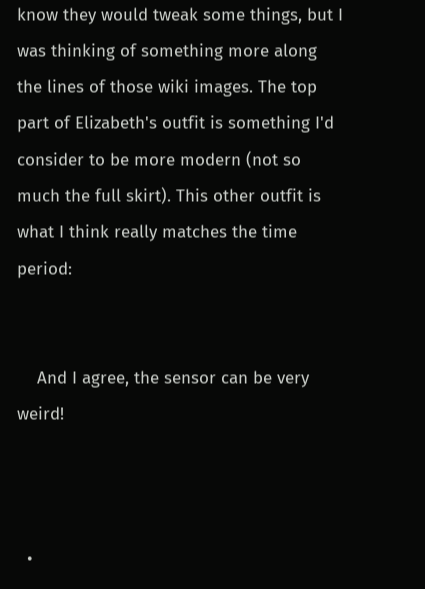know they would tweak some things, but I was thinking of something more along the lines of those wiki images. The top part of Elizabeth's outfit is something I'd consider to be more modern (not so much the full skirt). This other outfit is what I think really matches the time period:


    And I agree, the sensor can be very weird!



  •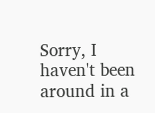Sorry, I haven't been around in a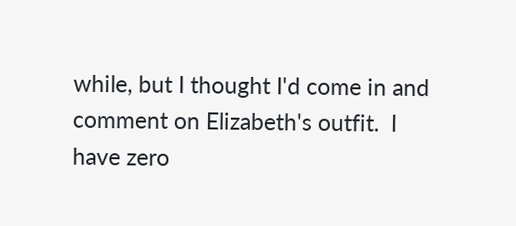while, but I thought I'd come in and comment on Elizabeth's outfit.  I have zero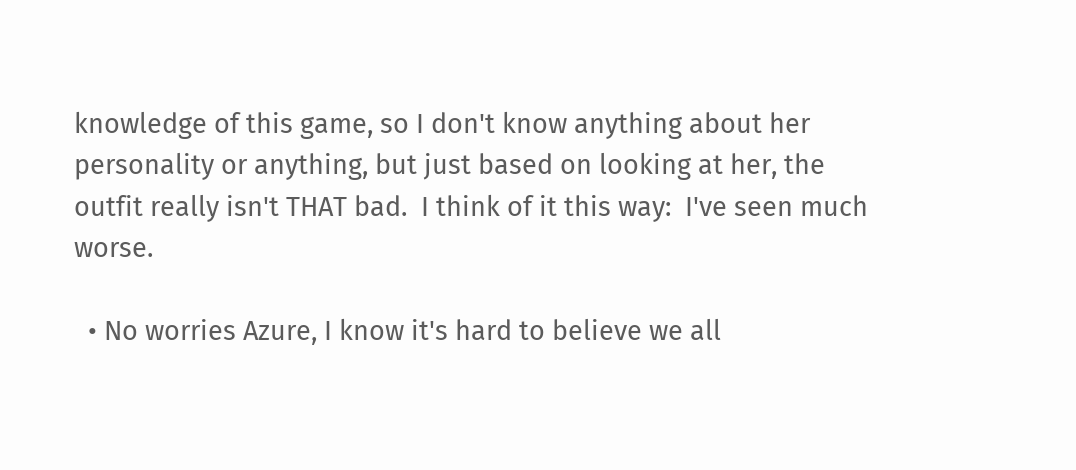knowledge of this game, so I don't know anything about her personality or anything, but just based on looking at her, the outfit really isn't THAT bad.  I think of it this way:  I've seen much worse.

  • No worries Azure, I know it's hard to believe we all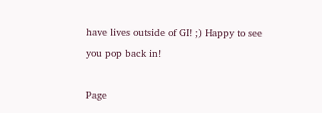have lives outside of GI! ;) Happy to see you pop back in!

Page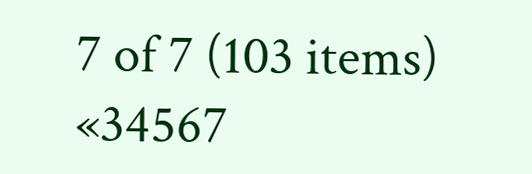7 of 7 (103 items) «34567